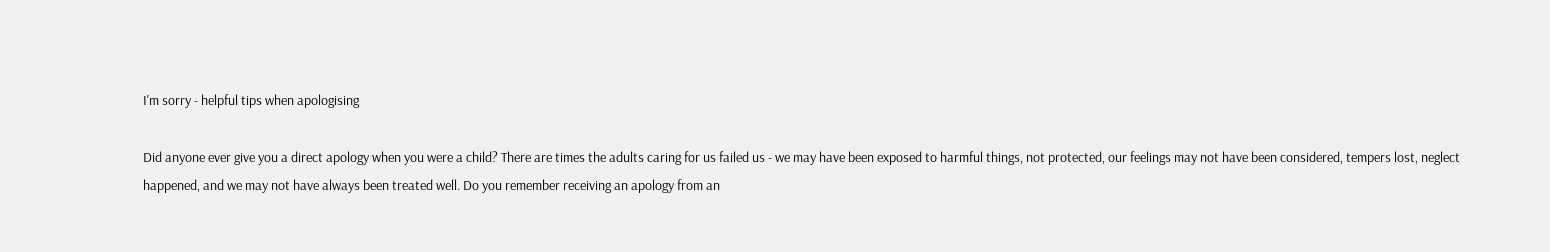I'm sorry - helpful tips when apologising

Did anyone ever give you a direct apology when you were a child? There are times the adults caring for us failed us - we may have been exposed to harmful things, not protected, our feelings may not have been considered, tempers lost, neglect happened, and we may not have always been treated well. Do you remember receiving an apology from an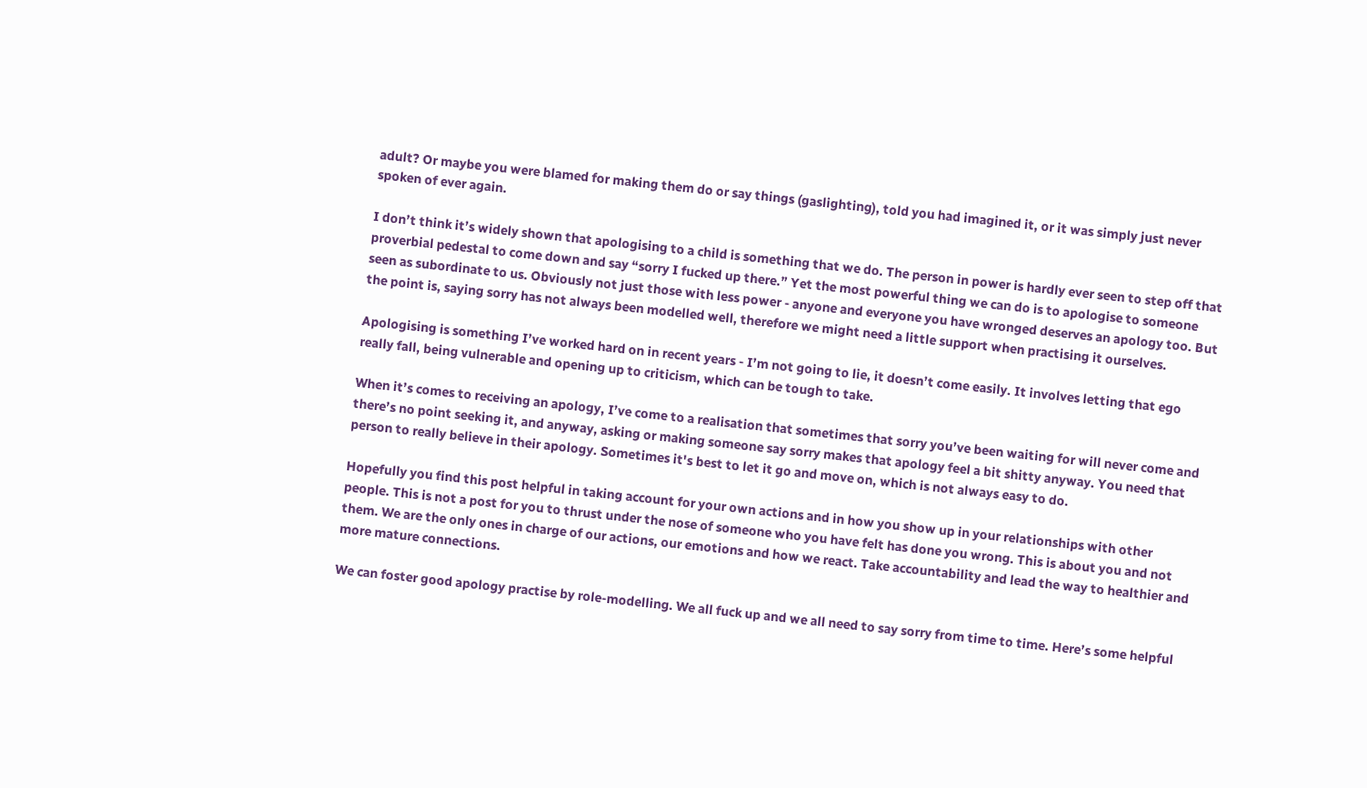adult? Or maybe you were blamed for making them do or say things (gaslighting), told you had imagined it, or it was simply just never spoken of ever again.

I don’t think it’s widely shown that apologising to a child is something that we do. The person in power is hardly ever seen to step off that proverbial pedestal to come down and say “sorry I fucked up there.” Yet the most powerful thing we can do is to apologise to someone seen as subordinate to us. Obviously not just those with less power - anyone and everyone you have wronged deserves an apology too. But the point is, saying sorry has not always been modelled well, therefore we might need a little support when practising it ourselves.

Apologising is something I’ve worked hard on in recent years - I’m not going to lie, it doesn’t come easily. It involves letting that ego really fall, being vulnerable and opening up to criticism, which can be tough to take.

When it’s comes to receiving an apology, I’ve come to a realisation that sometimes that sorry you’ve been waiting for will never come and there’s no point seeking it, and anyway, asking or making someone say sorry makes that apology feel a bit shitty anyway. You need that person to really believe in their apology. Sometimes it's best to let it go and move on, which is not always easy to do.

Hopefully you find this post helpful in taking account for your own actions and in how you show up in your relationships with other people. This is not a post for you to thrust under the nose of someone who you have felt has done you wrong. This is about you and not them. We are the only ones in charge of our actions, our emotions and how we react. Take accountability and lead the way to healthier and more mature connections.

We can foster good apology practise by role-modelling. We all fuck up and we all need to say sorry from time to time. Here’s some helpful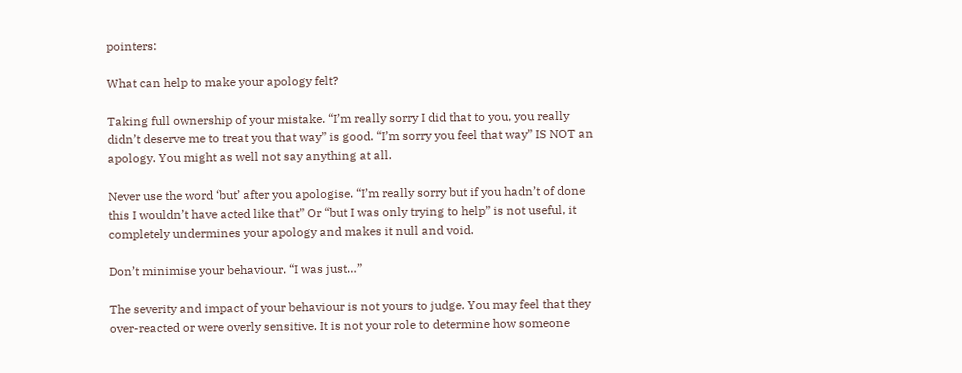pointers:

What can help to make your apology felt?

Taking full ownership of your mistake. “I’m really sorry I did that to you, you really didn’t deserve me to treat you that way” is good. “I’m sorry you feel that way” IS NOT an apology. You might as well not say anything at all.

Never use the word ‘but’ after you apologise. “I’m really sorry but if you hadn’t of done this I wouldn’t have acted like that” Or “but I was only trying to help” is not useful, it completely undermines your apology and makes it null and void.

Don’t minimise your behaviour. “I was just…”

The severity and impact of your behaviour is not yours to judge. You may feel that they over-reacted or were overly sensitive. It is not your role to determine how someone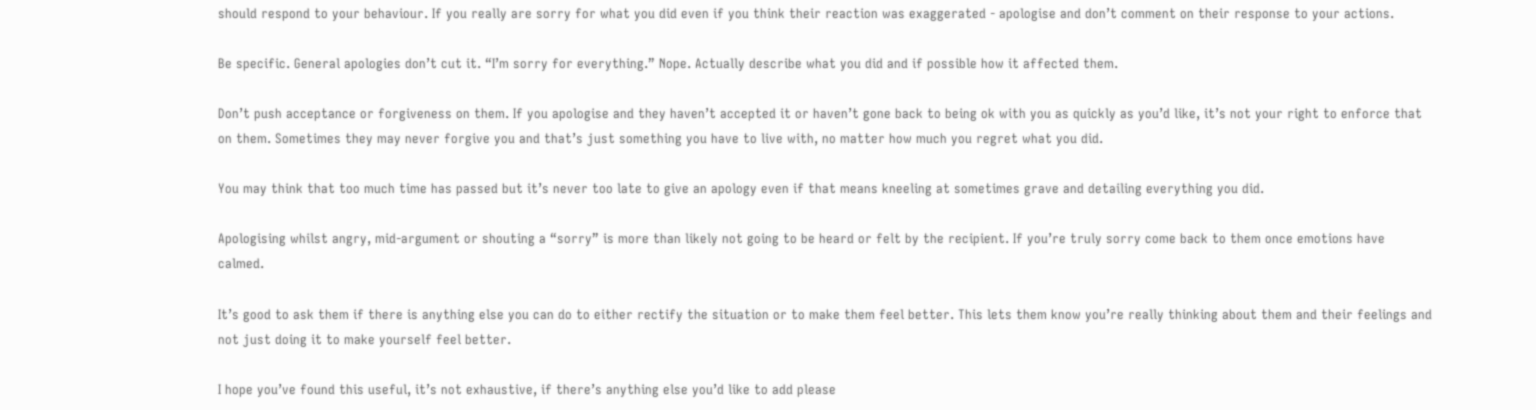should respond to your behaviour. If you really are sorry for what you did even if you think their reaction was exaggerated - apologise and don’t comment on their response to your actions.

Be specific. General apologies don’t cut it. “I’m sorry for everything.” Nope. Actually describe what you did and if possible how it affected them.

Don’t push acceptance or forgiveness on them. If you apologise and they haven’t accepted it or haven’t gone back to being ok with you as quickly as you’d like, it’s not your right to enforce that on them. Sometimes they may never forgive you and that’s just something you have to live with, no matter how much you regret what you did.

You may think that too much time has passed but it’s never too late to give an apology even if that means kneeling at sometimes grave and detailing everything you did.

Apologising whilst angry, mid-argument or shouting a “sorry” is more than likely not going to be heard or felt by the recipient. If you’re truly sorry come back to them once emotions have calmed.

It’s good to ask them if there is anything else you can do to either rectify the situation or to make them feel better. This lets them know you’re really thinking about them and their feelings and not just doing it to make yourself feel better.

I hope you’ve found this useful, it’s not exhaustive, if there’s anything else you’d like to add please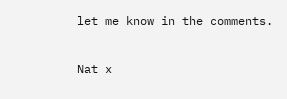let me know in the comments.

Nat x